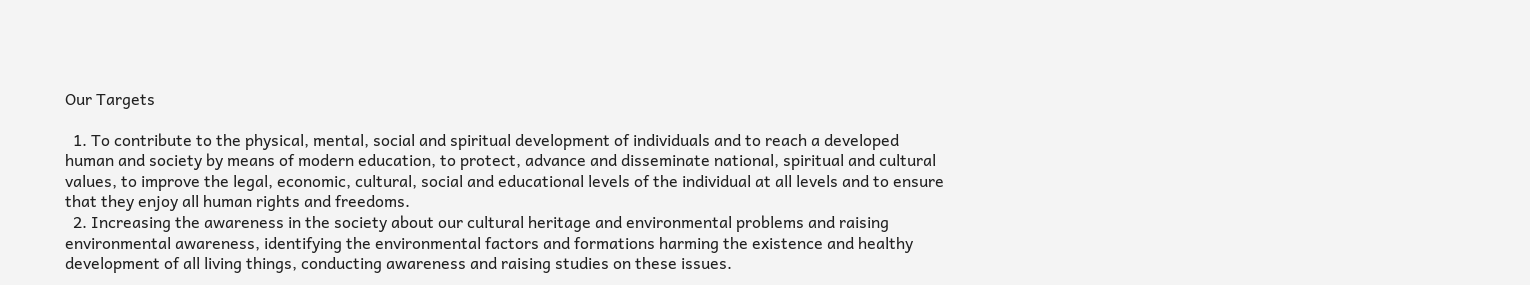Our Targets

  1. To contribute to the physical, mental, social and spiritual development of individuals and to reach a developed human and society by means of modern education, to protect, advance and disseminate national, spiritual and cultural values, to improve the legal, economic, cultural, social and educational levels of the individual at all levels and to ensure that they enjoy all human rights and freedoms.
  2. Increasing the awareness in the society about our cultural heritage and environmental problems and raising environmental awareness, identifying the environmental factors and formations harming the existence and healthy development of all living things, conducting awareness and raising studies on these issues.